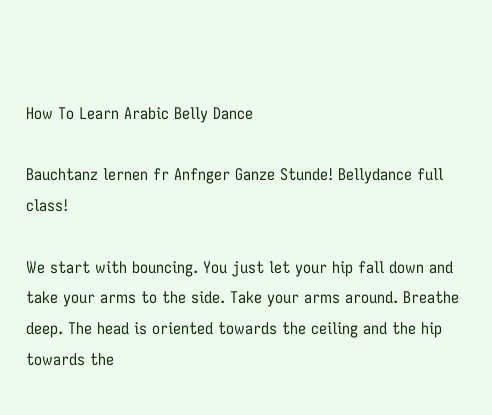How To Learn Arabic Belly Dance

Bauchtanz lernen fr Anfnger Ganze Stunde! Bellydance full class!

We start with bouncing. You just let your hip fall down and take your arms to the side. Take your arms around. Breathe deep. The head is oriented towards the ceiling and the hip towards the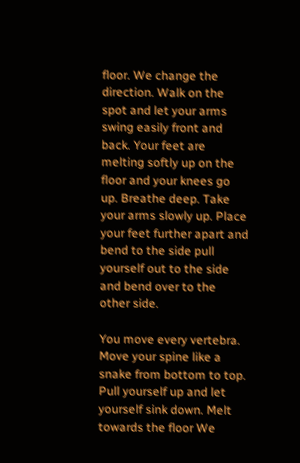floor. We change the direction. Walk on the spot and let your arms swing easily front and back. Your feet are melting softly up on the floor and your knees go up. Breathe deep. Take your arms slowly up. Place your feet further apart and bend to the side pull yourself out to the side and bend over to the other side.

You move every vertebra. Move your spine like a snake from bottom to top. Pull yourself up and let yourself sink down. Melt towards the floor We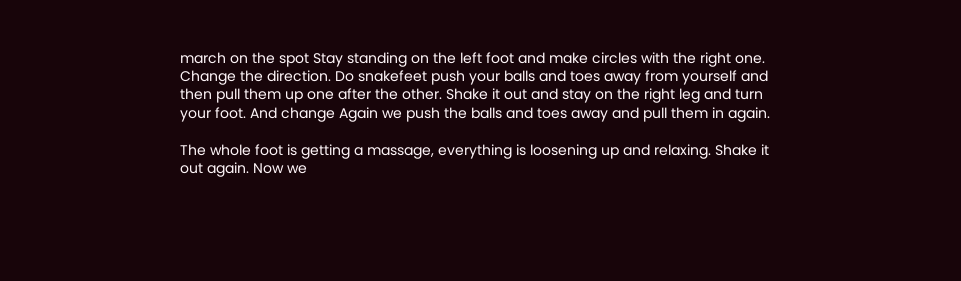march on the spot Stay standing on the left foot and make circles with the right one. Change the direction. Do snakefeet push your balls and toes away from yourself and then pull them up one after the other. Shake it out and stay on the right leg and turn your foot. And change Again we push the balls and toes away and pull them in again.

The whole foot is getting a massage, everything is loosening up and relaxing. Shake it out again. Now we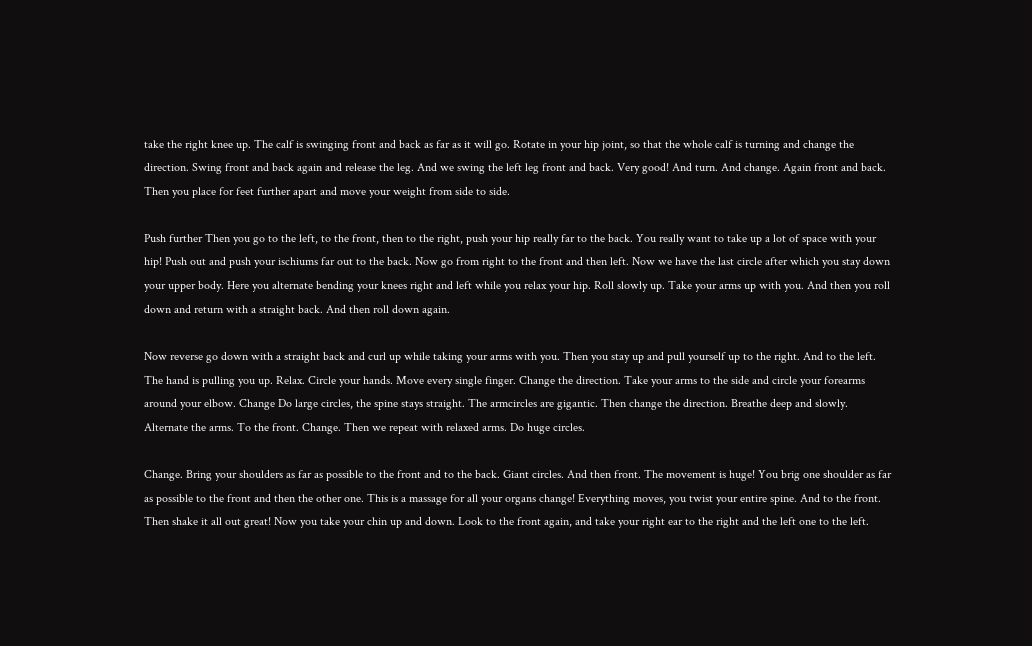take the right knee up. The calf is swinging front and back as far as it will go. Rotate in your hip joint, so that the whole calf is turning and change the direction. Swing front and back again and release the leg. And we swing the left leg front and back. Very good! And turn. And change. Again front and back. Then you place for feet further apart and move your weight from side to side.

Push further Then you go to the left, to the front, then to the right, push your hip really far to the back. You really want to take up a lot of space with your hip! Push out and push your ischiums far out to the back. Now go from right to the front and then left. Now we have the last circle after which you stay down your upper body. Here you alternate bending your knees right and left while you relax your hip. Roll slowly up. Take your arms up with you. And then you roll down and return with a straight back. And then roll down again.

Now reverse go down with a straight back and curl up while taking your arms with you. Then you stay up and pull yourself up to the right. And to the left. The hand is pulling you up. Relax. Circle your hands. Move every single finger. Change the direction. Take your arms to the side and circle your forearms around your elbow. Change Do large circles, the spine stays straight. The armcircles are gigantic. Then change the direction. Breathe deep and slowly. Alternate the arms. To the front. Change. Then we repeat with relaxed arms. Do huge circles.

Change. Bring your shoulders as far as possible to the front and to the back. Giant circles. And then front. The movement is huge! You brig one shoulder as far as possible to the front and then the other one. This is a massage for all your organs change! Everything moves, you twist your entire spine. And to the front. Then shake it all out great! Now you take your chin up and down. Look to the front again, and take your right ear to the right and the left one to the left.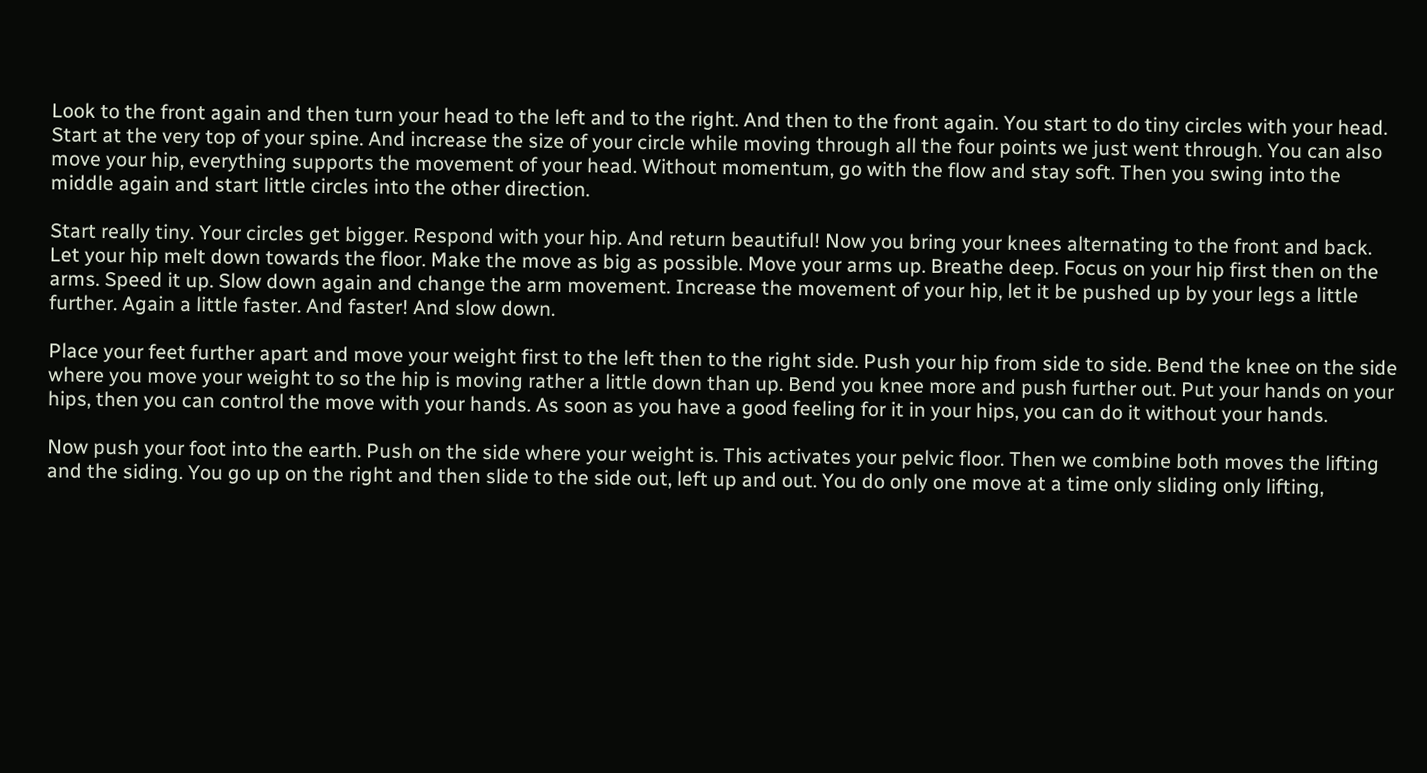Look to the front again and then turn your head to the left and to the right. And then to the front again. You start to do tiny circles with your head. Start at the very top of your spine. And increase the size of your circle while moving through all the four points we just went through. You can also move your hip, everything supports the movement of your head. Without momentum, go with the flow and stay soft. Then you swing into the middle again and start little circles into the other direction.

Start really tiny. Your circles get bigger. Respond with your hip. And return beautiful! Now you bring your knees alternating to the front and back. Let your hip melt down towards the floor. Make the move as big as possible. Move your arms up. Breathe deep. Focus on your hip first then on the arms. Speed it up. Slow down again and change the arm movement. Increase the movement of your hip, let it be pushed up by your legs a little further. Again a little faster. And faster! And slow down.

Place your feet further apart and move your weight first to the left then to the right side. Push your hip from side to side. Bend the knee on the side where you move your weight to so the hip is moving rather a little down than up. Bend you knee more and push further out. Put your hands on your hips, then you can control the move with your hands. As soon as you have a good feeling for it in your hips, you can do it without your hands.

Now push your foot into the earth. Push on the side where your weight is. This activates your pelvic floor. Then we combine both moves the lifting and the siding. You go up on the right and then slide to the side out, left up and out. You do only one move at a time only sliding only lifting,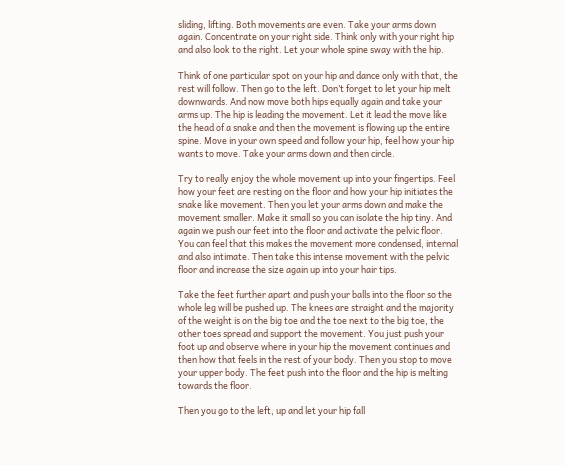sliding, lifting. Both movements are even. Take your arms down again. Concentrate on your right side. Think only with your right hip and also look to the right. Let your whole spine sway with the hip.

Think of one particular spot on your hip and dance only with that, the rest will follow. Then go to the left. Don’t forget to let your hip melt downwards. And now move both hips equally again and take your arms up. The hip is leading the movement. Let it lead the move like the head of a snake and then the movement is flowing up the entire spine. Move in your own speed and follow your hip, feel how your hip wants to move. Take your arms down and then circle.

Try to really enjoy the whole movement up into your fingertips. Feel how your feet are resting on the floor and how your hip initiates the snake like movement. Then you let your arms down and make the movement smaller. Make it small so you can isolate the hip tiny. And again we push our feet into the floor and activate the pelvic floor. You can feel that this makes the movement more condensed, internal and also intimate. Then take this intense movement with the pelvic floor and increase the size again up into your hair tips.

Take the feet further apart and push your balls into the floor so the whole leg will be pushed up. The knees are straight and the majority of the weight is on the big toe and the toe next to the big toe, the other toes spread and support the movement. You just push your foot up and observe where in your hip the movement continues and then how that feels in the rest of your body. Then you stop to move your upper body. The feet push into the floor and the hip is melting towards the floor.

Then you go to the left, up and let your hip fall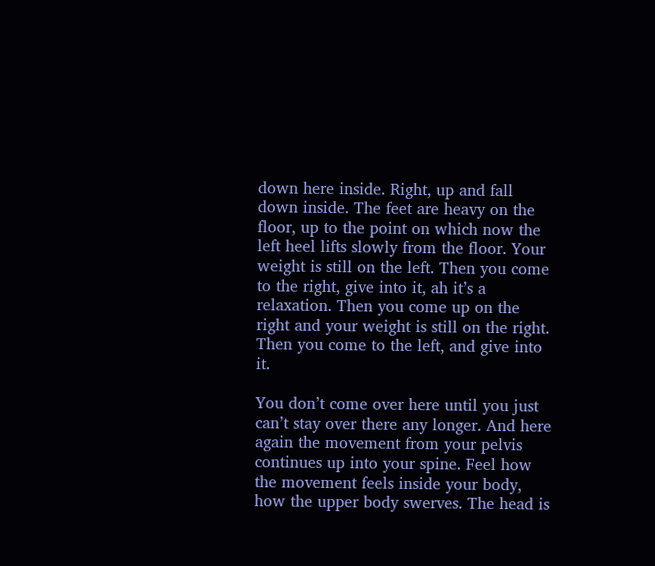down here inside. Right, up and fall down inside. The feet are heavy on the floor, up to the point on which now the left heel lifts slowly from the floor. Your weight is still on the left. Then you come to the right, give into it, ah it’s a relaxation. Then you come up on the right and your weight is still on the right. Then you come to the left, and give into it.

You don’t come over here until you just can’t stay over there any longer. And here again the movement from your pelvis continues up into your spine. Feel how the movement feels inside your body, how the upper body swerves. The head is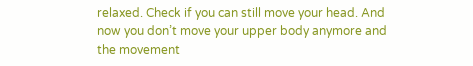relaxed. Check if you can still move your head. And now you don’t move your upper body anymore and the movement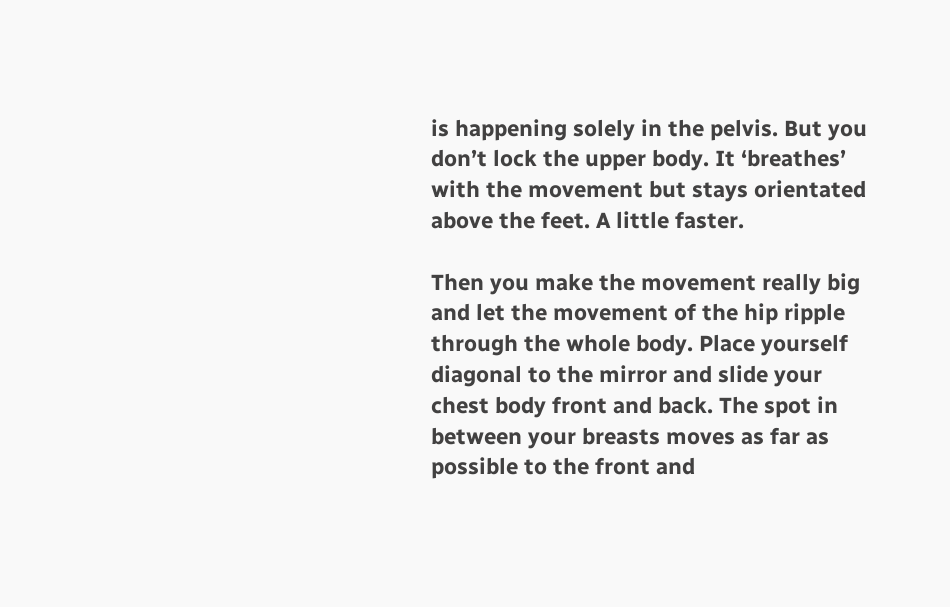is happening solely in the pelvis. But you don’t lock the upper body. It ‘breathes’ with the movement but stays orientated above the feet. A little faster.

Then you make the movement really big and let the movement of the hip ripple through the whole body. Place yourself diagonal to the mirror and slide your chest body front and back. The spot in between your breasts moves as far as possible to the front and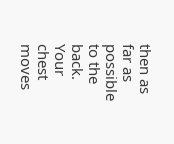then as far as possible to the back. Your chest moves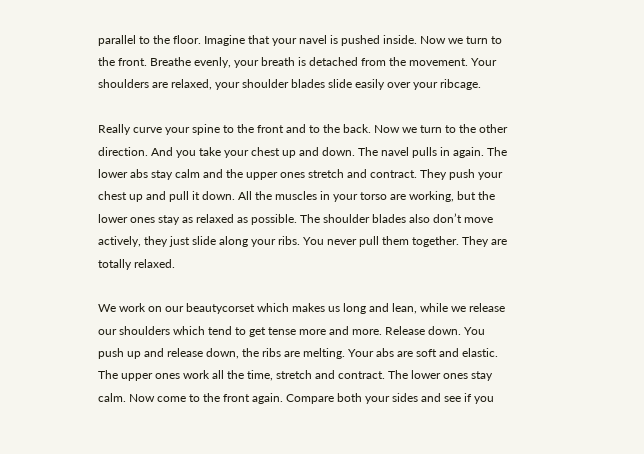parallel to the floor. Imagine that your navel is pushed inside. Now we turn to the front. Breathe evenly, your breath is detached from the movement. Your shoulders are relaxed, your shoulder blades slide easily over your ribcage.

Really curve your spine to the front and to the back. Now we turn to the other direction. And you take your chest up and down. The navel pulls in again. The lower abs stay calm and the upper ones stretch and contract. They push your chest up and pull it down. All the muscles in your torso are working, but the lower ones stay as relaxed as possible. The shoulder blades also don’t move actively, they just slide along your ribs. You never pull them together. They are totally relaxed.

We work on our beautycorset which makes us long and lean, while we release our shoulders which tend to get tense more and more. Release down. You push up and release down, the ribs are melting. Your abs are soft and elastic. The upper ones work all the time, stretch and contract. The lower ones stay calm. Now come to the front again. Compare both your sides and see if you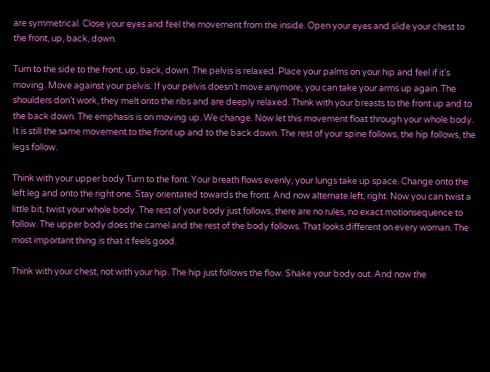are symmetrical. Close your eyes and feel the movement from the inside. Open your eyes and slide your chest to the front, up, back, down.

Turn to the side to the front, up, back, down. The pelvis is relaxed. Place your palms on your hip and feel if it’s moving. Move against your pelvis. If your pelvis doesn’t move anymore, you can take your arms up again. The shoulders don’t work, they melt onto the ribs and are deeply relaxed. Think with your breasts to the front up and to the back down. The emphasis is on moving up. We change. Now let this movement float through your whole body. It is still the same movement to the front up and to the back down. The rest of your spine follows, the hip follows, the legs follow.

Think with your upper body Turn to the font. Your breath flows evenly, your lungs take up space. Change onto the left leg and onto the right one. Stay orientated towards the front. And now alternate left, right. Now you can twist a little bit, twist your whole body. The rest of your body just follows, there are no rules, no exact motionsequence to follow. The upper body does the camel and the rest of the body follows. That looks different on every woman. The most important thing is that it feels good.

Think with your chest, not with your hip. The hip just follows the flow. Shake your body out. And now the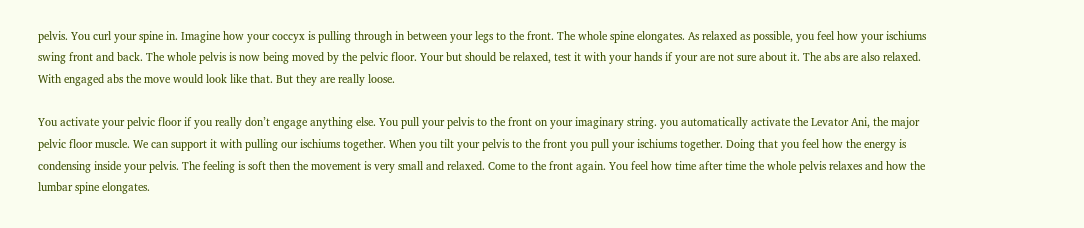pelvis. You curl your spine in. Imagine how your coccyx is pulling through in between your legs to the front. The whole spine elongates. As relaxed as possible, you feel how your ischiums swing front and back. The whole pelvis is now being moved by the pelvic floor. Your but should be relaxed, test it with your hands if your are not sure about it. The abs are also relaxed. With engaged abs the move would look like that. But they are really loose.

You activate your pelvic floor if you really don’t engage anything else. You pull your pelvis to the front on your imaginary string. you automatically activate the Levator Ani, the major pelvic floor muscle. We can support it with pulling our ischiums together. When you tilt your pelvis to the front you pull your ischiums together. Doing that you feel how the energy is condensing inside your pelvis. The feeling is soft then the movement is very small and relaxed. Come to the front again. You feel how time after time the whole pelvis relaxes and how the lumbar spine elongates.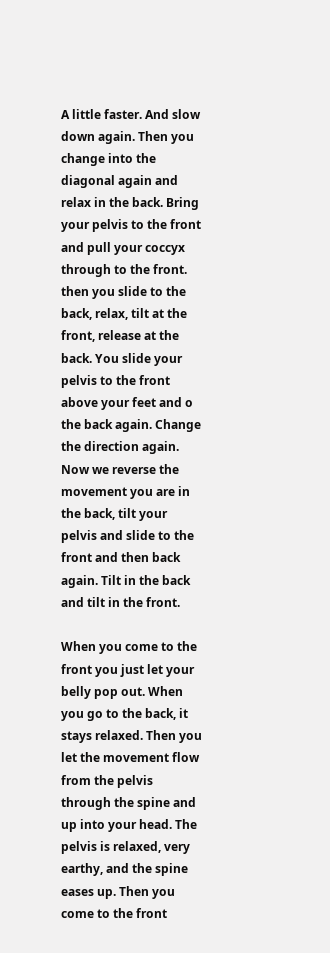A little faster. And slow down again. Then you change into the diagonal again and relax in the back. Bring your pelvis to the front and pull your coccyx through to the front. then you slide to the back, relax, tilt at the front, release at the back. You slide your pelvis to the front above your feet and o the back again. Change the direction again. Now we reverse the movement you are in the back, tilt your pelvis and slide to the front and then back again. Tilt in the back and tilt in the front.

When you come to the front you just let your belly pop out. When you go to the back, it stays relaxed. Then you let the movement flow from the pelvis through the spine and up into your head. The pelvis is relaxed, very earthy, and the spine eases up. Then you come to the front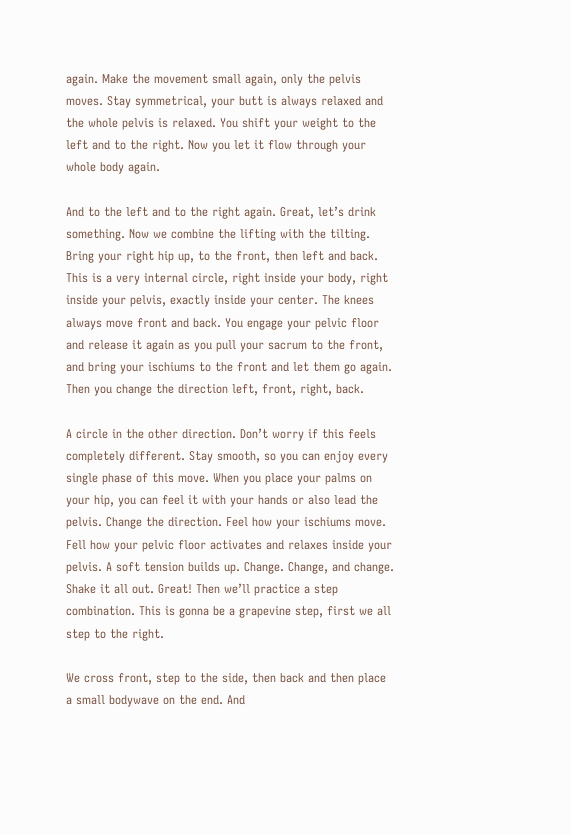again. Make the movement small again, only the pelvis moves. Stay symmetrical, your butt is always relaxed and the whole pelvis is relaxed. You shift your weight to the left and to the right. Now you let it flow through your whole body again.

And to the left and to the right again. Great, let’s drink something. Now we combine the lifting with the tilting. Bring your right hip up, to the front, then left and back. This is a very internal circle, right inside your body, right inside your pelvis, exactly inside your center. The knees always move front and back. You engage your pelvic floor and release it again as you pull your sacrum to the front, and bring your ischiums to the front and let them go again. Then you change the direction left, front, right, back.

A circle in the other direction. Don’t worry if this feels completely different. Stay smooth, so you can enjoy every single phase of this move. When you place your palms on your hip, you can feel it with your hands or also lead the pelvis. Change the direction. Feel how your ischiums move. Fell how your pelvic floor activates and relaxes inside your pelvis. A soft tension builds up. Change. Change, and change. Shake it all out. Great! Then we’ll practice a step combination. This is gonna be a grapevine step, first we all step to the right.

We cross front, step to the side, then back and then place a small bodywave on the end. And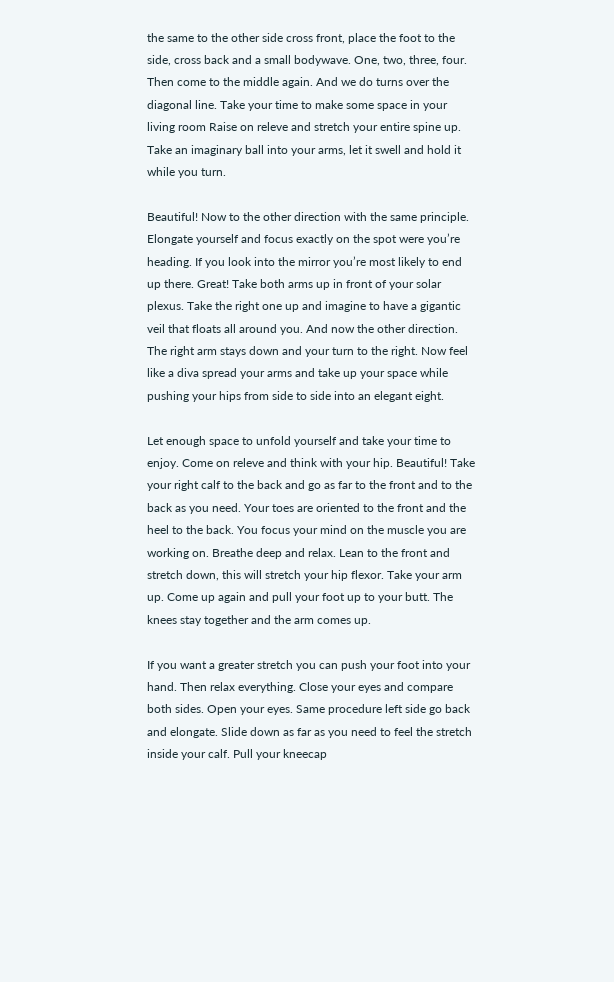the same to the other side cross front, place the foot to the side, cross back and a small bodywave. One, two, three, four. Then come to the middle again. And we do turns over the diagonal line. Take your time to make some space in your living room Raise on releve and stretch your entire spine up. Take an imaginary ball into your arms, let it swell and hold it while you turn.

Beautiful! Now to the other direction with the same principle. Elongate yourself and focus exactly on the spot were you’re heading. If you look into the mirror you’re most likely to end up there. Great! Take both arms up in front of your solar plexus. Take the right one up and imagine to have a gigantic veil that floats all around you. And now the other direction. The right arm stays down and your turn to the right. Now feel like a diva spread your arms and take up your space while pushing your hips from side to side into an elegant eight.

Let enough space to unfold yourself and take your time to enjoy. Come on releve and think with your hip. Beautiful! Take your right calf to the back and go as far to the front and to the back as you need. Your toes are oriented to the front and the heel to the back. You focus your mind on the muscle you are working on. Breathe deep and relax. Lean to the front and stretch down, this will stretch your hip flexor. Take your arm up. Come up again and pull your foot up to your butt. The knees stay together and the arm comes up.

If you want a greater stretch you can push your foot into your hand. Then relax everything. Close your eyes and compare both sides. Open your eyes. Same procedure left side go back and elongate. Slide down as far as you need to feel the stretch inside your calf. Pull your kneecap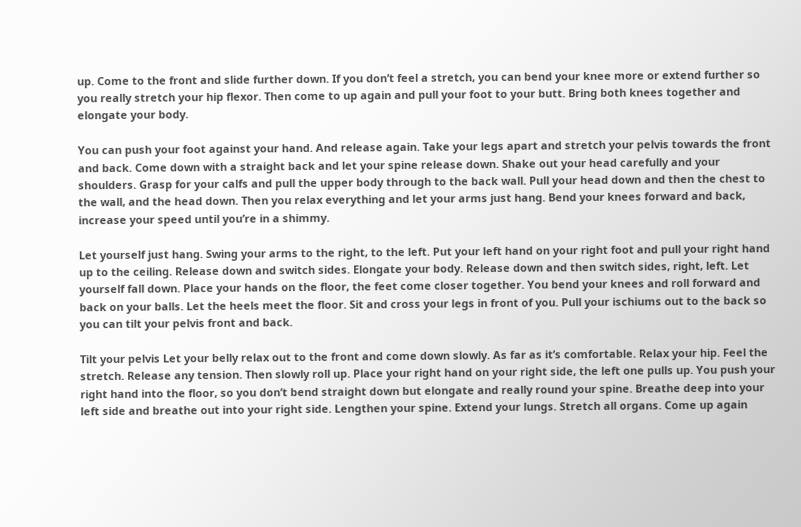up. Come to the front and slide further down. If you don’t feel a stretch, you can bend your knee more or extend further so you really stretch your hip flexor. Then come to up again and pull your foot to your butt. Bring both knees together and elongate your body.

You can push your foot against your hand. And release again. Take your legs apart and stretch your pelvis towards the front and back. Come down with a straight back and let your spine release down. Shake out your head carefully and your shoulders. Grasp for your calfs and pull the upper body through to the back wall. Pull your head down and then the chest to the wall, and the head down. Then you relax everything and let your arms just hang. Bend your knees forward and back, increase your speed until you’re in a shimmy.

Let yourself just hang. Swing your arms to the right, to the left. Put your left hand on your right foot and pull your right hand up to the ceiling. Release down and switch sides. Elongate your body. Release down and then switch sides, right, left. Let yourself fall down. Place your hands on the floor, the feet come closer together. You bend your knees and roll forward and back on your balls. Let the heels meet the floor. Sit and cross your legs in front of you. Pull your ischiums out to the back so you can tilt your pelvis front and back.

Tilt your pelvis Let your belly relax out to the front and come down slowly. As far as it’s comfortable. Relax your hip. Feel the stretch. Release any tension. Then slowly roll up. Place your right hand on your right side, the left one pulls up. You push your right hand into the floor, so you don’t bend straight down but elongate and really round your spine. Breathe deep into your left side and breathe out into your right side. Lengthen your spine. Extend your lungs. Stretch all organs. Come up again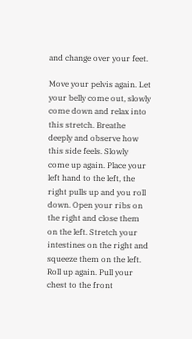and change over your feet.

Move your pelvis again. Let your belly come out, slowly come down and relax into this stretch. Breathe deeply and observe how this side feels. Slowly come up again. Place your left hand to the left, the right pulls up and you roll down. Open your ribs on the right and close them on the left. Stretch your intestines on the right and squeeze them on the left. Roll up again. Pull your chest to the front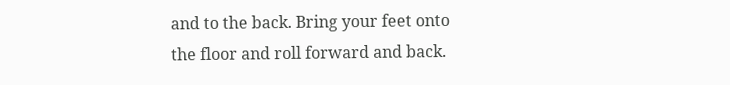and to the back. Bring your feet onto the floor and roll forward and back.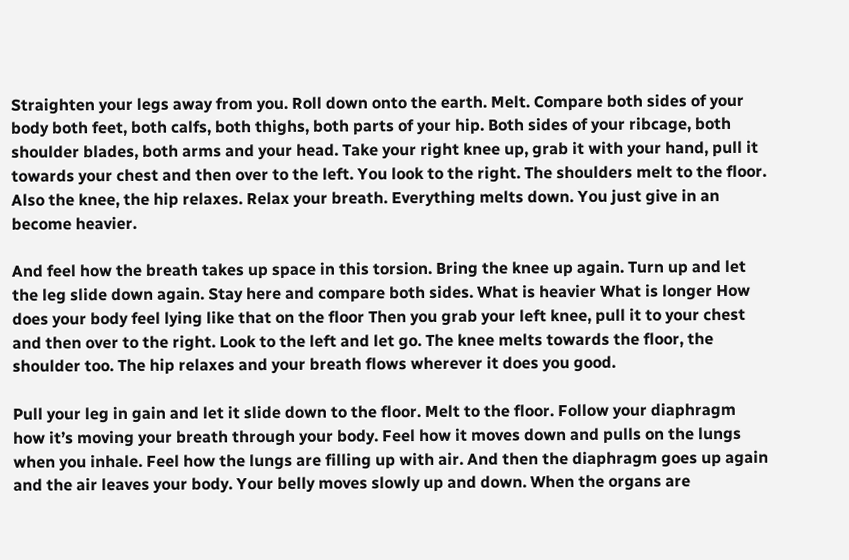Straighten your legs away from you. Roll down onto the earth. Melt. Compare both sides of your body both feet, both calfs, both thighs, both parts of your hip. Both sides of your ribcage, both shoulder blades, both arms and your head. Take your right knee up, grab it with your hand, pull it towards your chest and then over to the left. You look to the right. The shoulders melt to the floor. Also the knee, the hip relaxes. Relax your breath. Everything melts down. You just give in an become heavier.

And feel how the breath takes up space in this torsion. Bring the knee up again. Turn up and let the leg slide down again. Stay here and compare both sides. What is heavier What is longer How does your body feel lying like that on the floor Then you grab your left knee, pull it to your chest and then over to the right. Look to the left and let go. The knee melts towards the floor, the shoulder too. The hip relaxes and your breath flows wherever it does you good.

Pull your leg in gain and let it slide down to the floor. Melt to the floor. Follow your diaphragm how it’s moving your breath through your body. Feel how it moves down and pulls on the lungs when you inhale. Feel how the lungs are filling up with air. And then the diaphragm goes up again and the air leaves your body. Your belly moves slowly up and down. When the organs are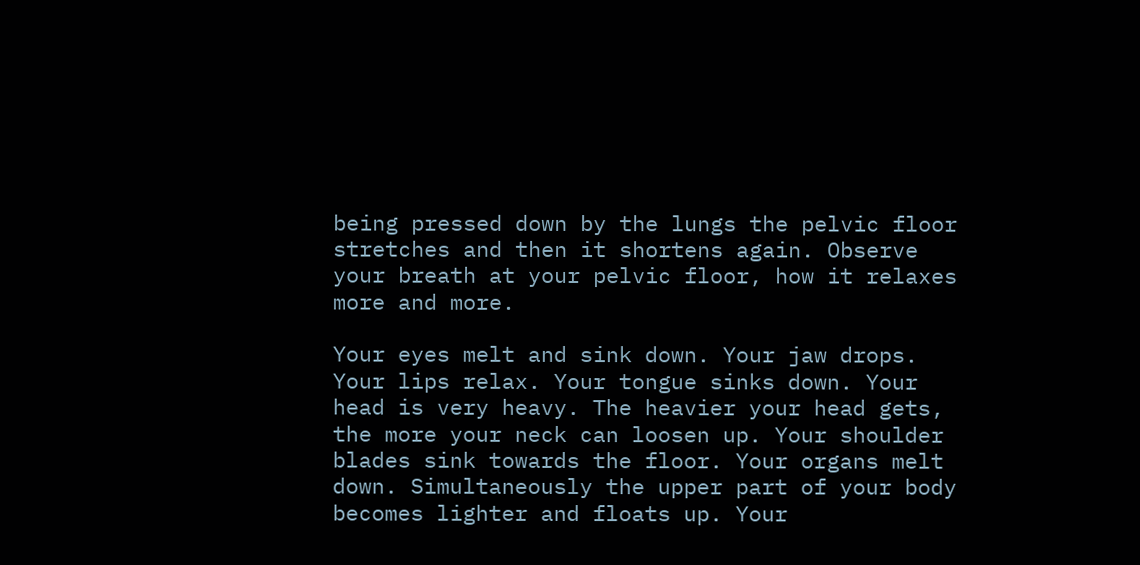being pressed down by the lungs the pelvic floor stretches and then it shortens again. Observe your breath at your pelvic floor, how it relaxes more and more.

Your eyes melt and sink down. Your jaw drops. Your lips relax. Your tongue sinks down. Your head is very heavy. The heavier your head gets, the more your neck can loosen up. Your shoulder blades sink towards the floor. Your organs melt down. Simultaneously the upper part of your body becomes lighter and floats up. Your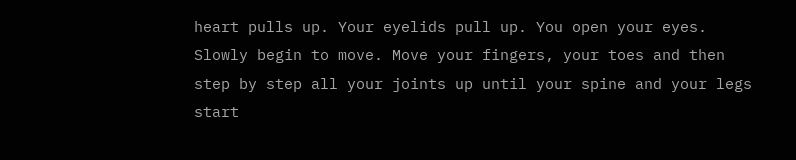heart pulls up. Your eyelids pull up. You open your eyes. Slowly begin to move. Move your fingers, your toes and then step by step all your joints up until your spine and your legs start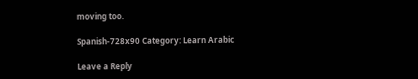moving too.

Spanish-728x90 Category: Learn Arabic

Leave a Reply